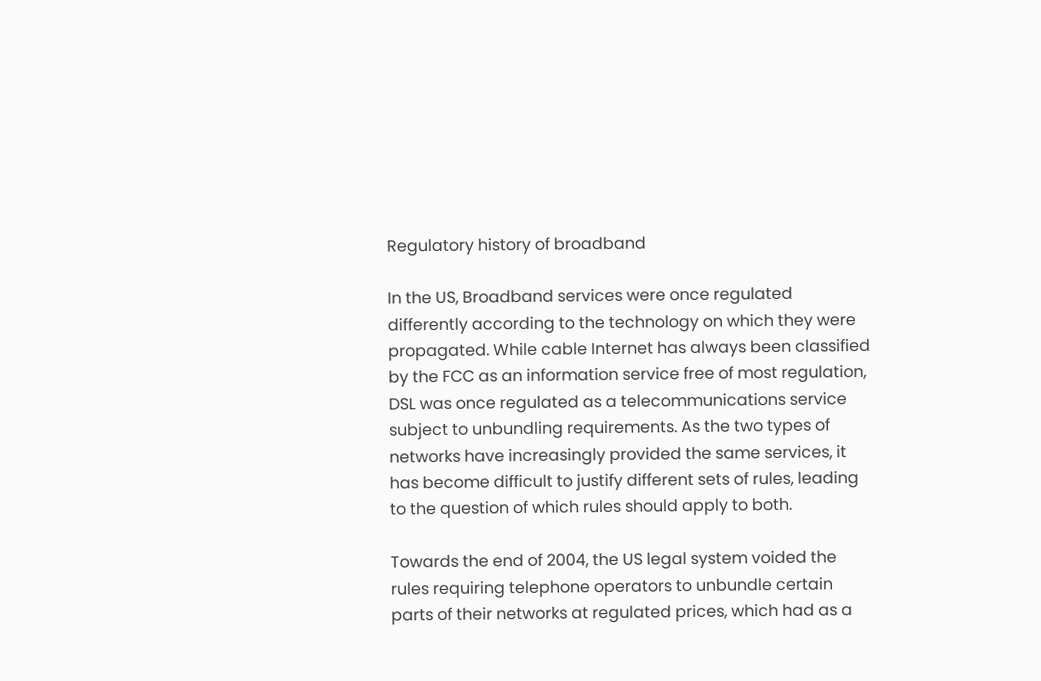Regulatory history of broadband

In the US, Broadband services were once regulated differently according to the technology on which they were propagated. While cable Internet has always been classified by the FCC as an information service free of most regulation, DSL was once regulated as a telecommunications service subject to unbundling requirements. As the two types of networks have increasingly provided the same services, it has become difficult to justify different sets of rules, leading to the question of which rules should apply to both.

Towards the end of 2004, the US legal system voided the rules requiring telephone operators to unbundle certain parts of their networks at regulated prices, which had as a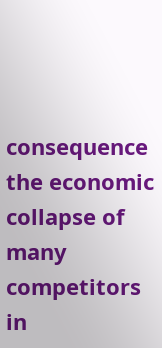consequence the economic collapse of many competitors in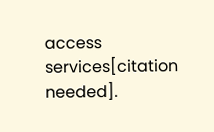access services[citation needed].